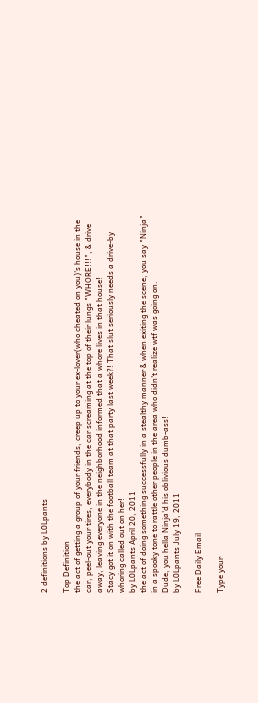2 definitions by L0Lpants

Top Definition
the act of getting a group of your friends, creep up to your ex-lover(who cheated on you)'s house in the car, peel-out your tires, everybody in the car screaming at the top of their lungs "WHORE!!!", & drive away, leaving everyone in the neighborhood informed that a whore lives in that house!
Stacy got it on with the football team at that party last week?! That slut seriously needs a drive-by whoring called out on her!
by L0Lpants April 20, 2011
the act of doing something successfully in a stealthy manner & when exiting the scene, you say "Ninja" in a spooky tone to rattle other people in the area who didn't realize wtf was going on.
Dude, you hella Ninja'd his oblivious dumb-ass!
by L0Lpants July 19, 2011

Free Daily Email

Type your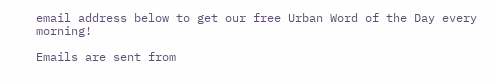email address below to get our free Urban Word of the Day every morning!

Emails are sent from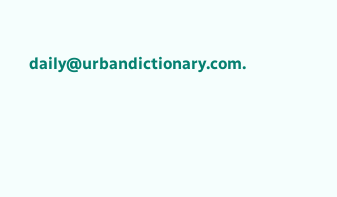daily@urbandictionary.com.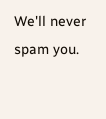We'll never spam you.